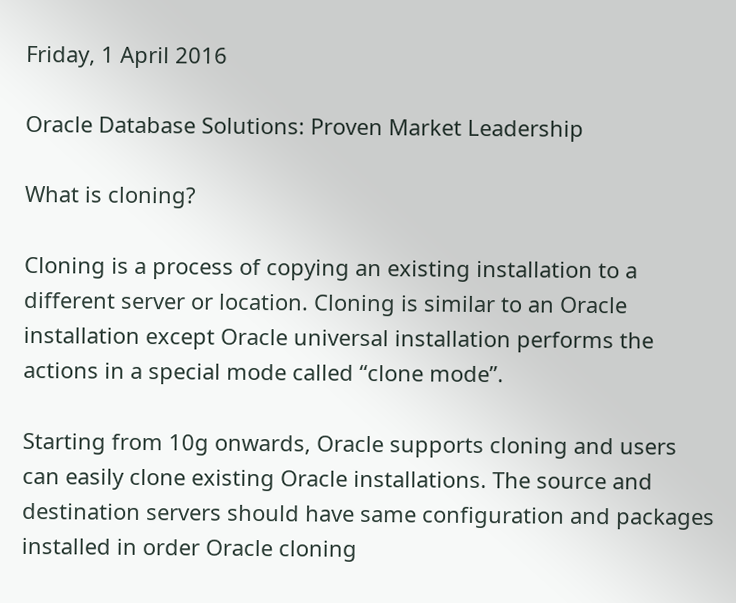Friday, 1 April 2016

Oracle Database Solutions: Proven Market Leadership

What is cloning?

Cloning is a process of copying an existing installation to a different server or location. Cloning is similar to an Oracle installation except Oracle universal installation performs the actions in a special mode called “clone mode”.

Starting from 10g onwards, Oracle supports cloning and users can easily clone existing Oracle installations. The source and destination servers should have same configuration and packages installed in order Oracle cloning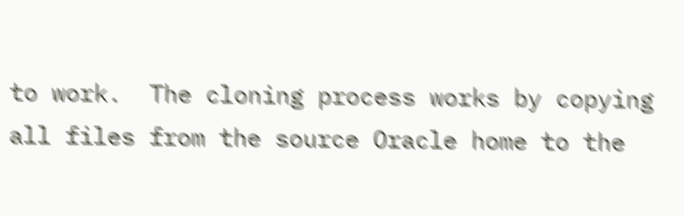to work.  The cloning process works by copying all files from the source Oracle home to the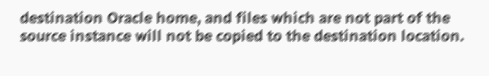destination Oracle home, and files which are not part of the source instance will not be copied to the destination location.